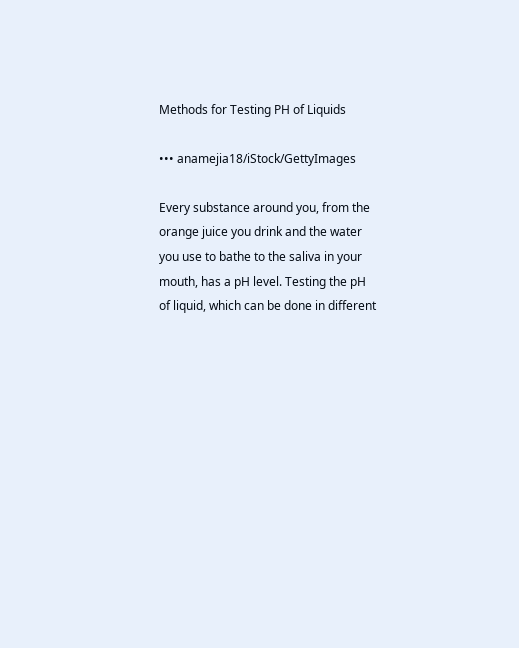Methods for Testing PH of Liquids

••• anamejia18/iStock/GettyImages

Every substance around you, from the orange juice you drink and the water you use to bathe to the saliva in your mouth, has a pH level. Testing the pH of liquid, which can be done in different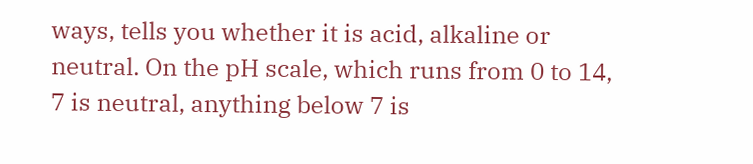ways, tells you whether it is acid, alkaline or neutral. On the pH scale, which runs from 0 to 14, 7 is neutral, anything below 7 is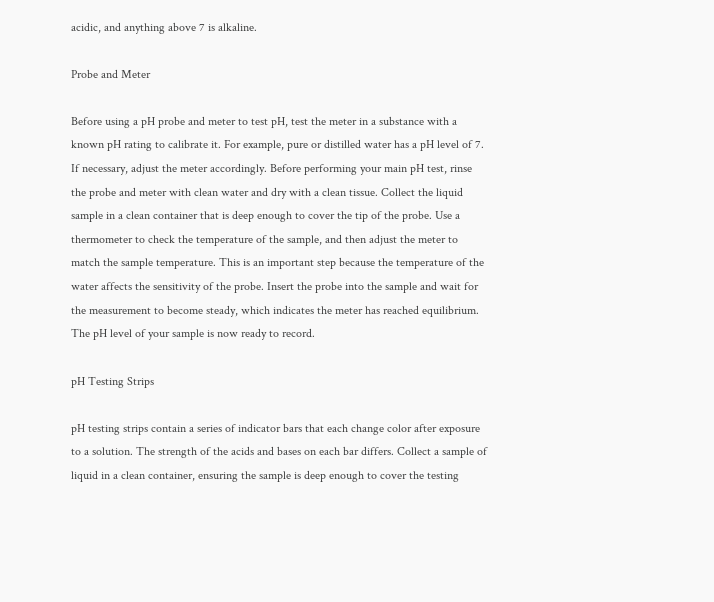acidic, and anything above 7 is alkaline.

Probe and Meter

Before using a pH probe and meter to test pH, test the meter in a substance with a known pH rating to calibrate it. For example, pure or distilled water has a pH level of 7. If necessary, adjust the meter accordingly. Before performing your main pH test, rinse the probe and meter with clean water and dry with a clean tissue. Collect the liquid sample in a clean container that is deep enough to cover the tip of the probe. Use a thermometer to check the temperature of the sample, and then adjust the meter to match the sample temperature. This is an important step because the temperature of the water affects the sensitivity of the probe. Insert the probe into the sample and wait for the measurement to become steady, which indicates the meter has reached equilibrium. The pH level of your sample is now ready to record.

pH Testing Strips

pH testing strips contain a series of indicator bars that each change color after exposure to a solution. The strength of the acids and bases on each bar differs. Collect a sample of liquid in a clean container, ensuring the sample is deep enough to cover the testing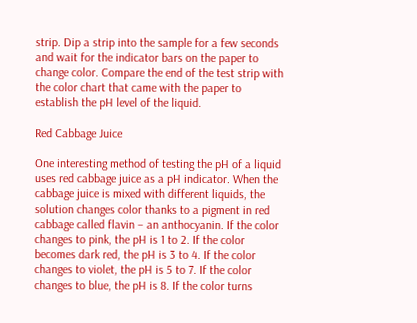strip. Dip a strip into the sample for a few seconds and wait for the indicator bars on the paper to change color. Compare the end of the test strip with the color chart that came with the paper to establish the pH level of the liquid.

Red Cabbage Juice

One interesting method of testing the pH of a liquid uses red cabbage juice as a pH indicator. When the cabbage juice is mixed with different liquids, the solution changes color thanks to a pigment in red cabbage called flavin – an anthocyanin. If the color changes to pink, the pH is 1 to 2. If the color becomes dark red, the pH is 3 to 4. If the color changes to violet, the pH is 5 to 7. If the color changes to blue, the pH is 8. If the color turns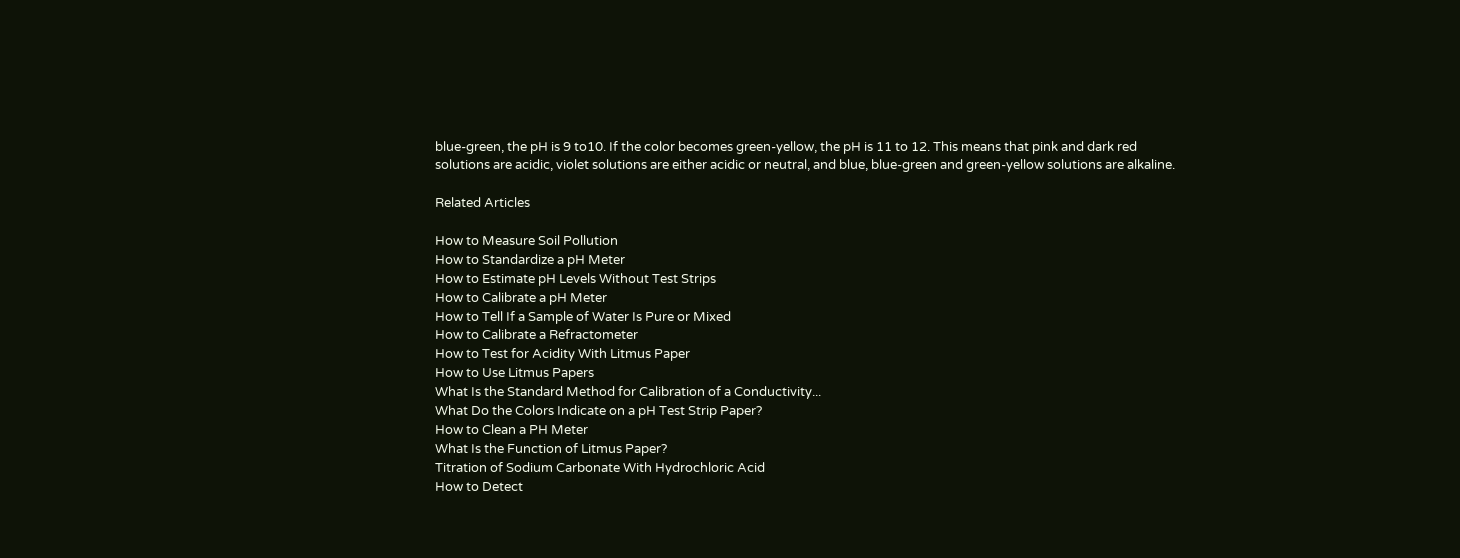blue-green, the pH is 9 to10. If the color becomes green-yellow, the pH is 11 to 12. This means that pink and dark red solutions are acidic, violet solutions are either acidic or neutral, and blue, blue-green and green-yellow solutions are alkaline.

Related Articles

How to Measure Soil Pollution
How to Standardize a pH Meter
How to Estimate pH Levels Without Test Strips
How to Calibrate a pH Meter
How to Tell If a Sample of Water Is Pure or Mixed
How to Calibrate a Refractometer
How to Test for Acidity With Litmus Paper
How to Use Litmus Papers
What Is the Standard Method for Calibration of a Conductivity...
What Do the Colors Indicate on a pH Test Strip Paper?
How to Clean a PH Meter
What Is the Function of Litmus Paper?
Titration of Sodium Carbonate With Hydrochloric Acid
How to Detect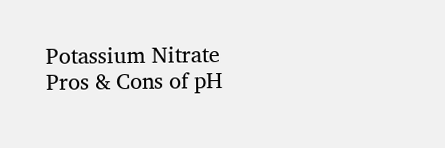Potassium Nitrate
Pros & Cons of pH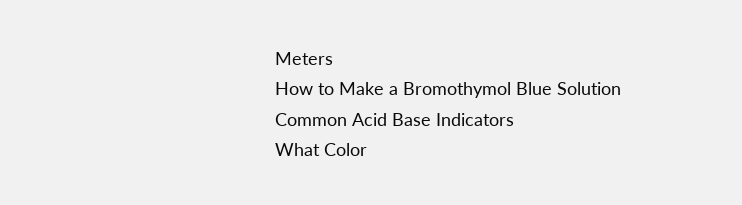Meters
How to Make a Bromothymol Blue Solution
Common Acid Base Indicators
What Color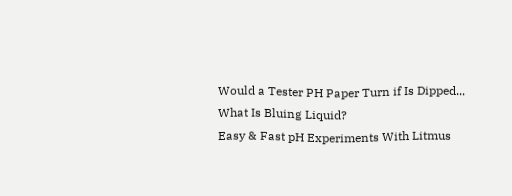Would a Tester PH Paper Turn if Is Dipped...
What Is Bluing Liquid?
Easy & Fast pH Experiments With Litmus